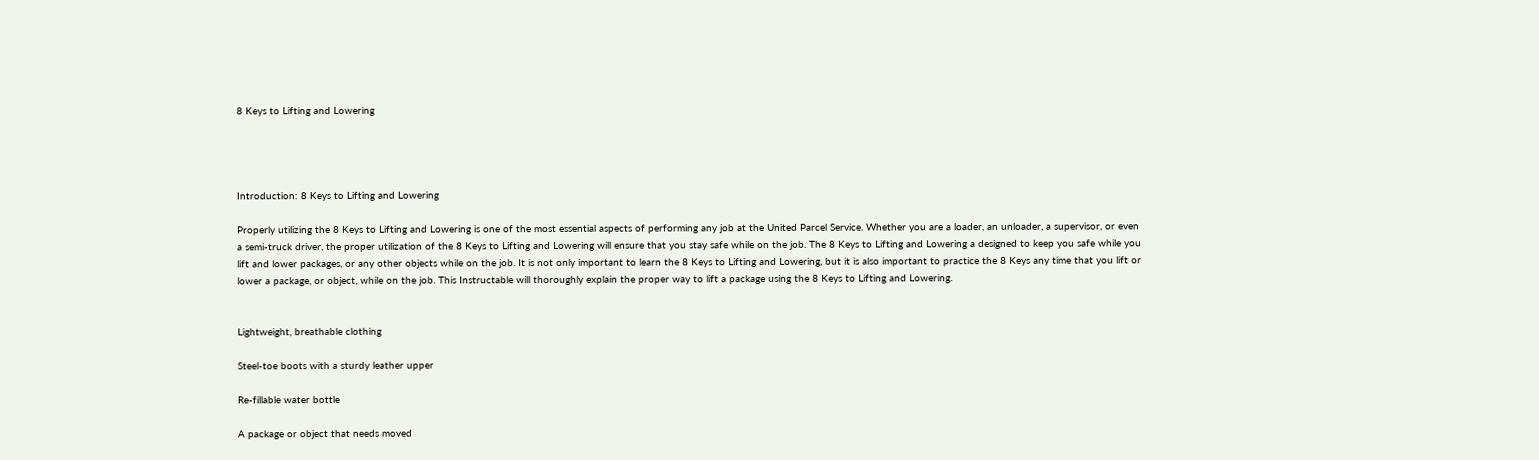8 Keys to Lifting and Lowering




Introduction: 8 Keys to Lifting and Lowering

Properly utilizing the 8 Keys to Lifting and Lowering is one of the most essential aspects of performing any job at the United Parcel Service. Whether you are a loader, an unloader, a supervisor, or even a semi-truck driver, the proper utilization of the 8 Keys to Lifting and Lowering will ensure that you stay safe while on the job. The 8 Keys to Lifting and Lowering a designed to keep you safe while you lift and lower packages, or any other objects while on the job. It is not only important to learn the 8 Keys to Lifting and Lowering, but it is also important to practice the 8 Keys any time that you lift or lower a package, or object, while on the job. This Instructable will thoroughly explain the proper way to lift a package using the 8 Keys to Lifting and Lowering.


Lightweight, breathable clothing

Steel-toe boots with a sturdy leather upper

Re-fillable water bottle

A package or object that needs moved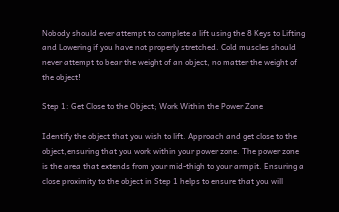Nobody should ever attempt to complete a lift using the 8 Keys to Lifting and Lowering if you have not properly stretched. Cold muscles should never attempt to bear the weight of an object, no matter the weight of the object!

Step 1: Get Close to the Object; Work Within the Power Zone

Identify the object that you wish to lift. Approach and get close to the object,ensuring that you work within your power zone. The power zone is the area that extends from your mid-thigh to your armpit. Ensuring a close proximity to the object in Step 1 helps to ensure that you will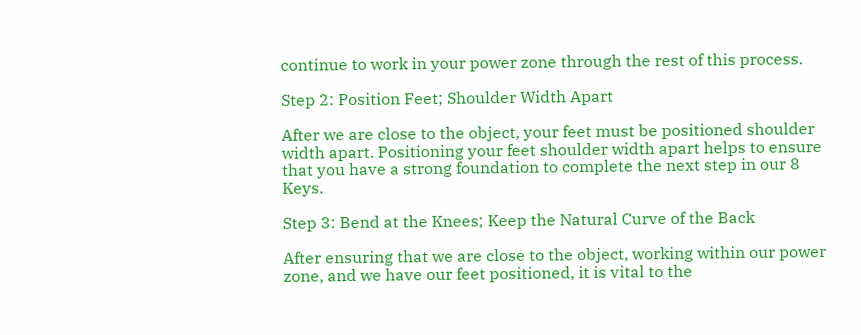continue to work in your power zone through the rest of this process.

Step 2: Position Feet; Shoulder Width Apart

After we are close to the object, your feet must be positioned shoulder width apart. Positioning your feet shoulder width apart helps to ensure that you have a strong foundation to complete the next step in our 8 Keys.

Step 3: Bend at the Knees; Keep the Natural Curve of the Back

After ensuring that we are close to the object, working within our power zone, and we have our feet positioned, it is vital to the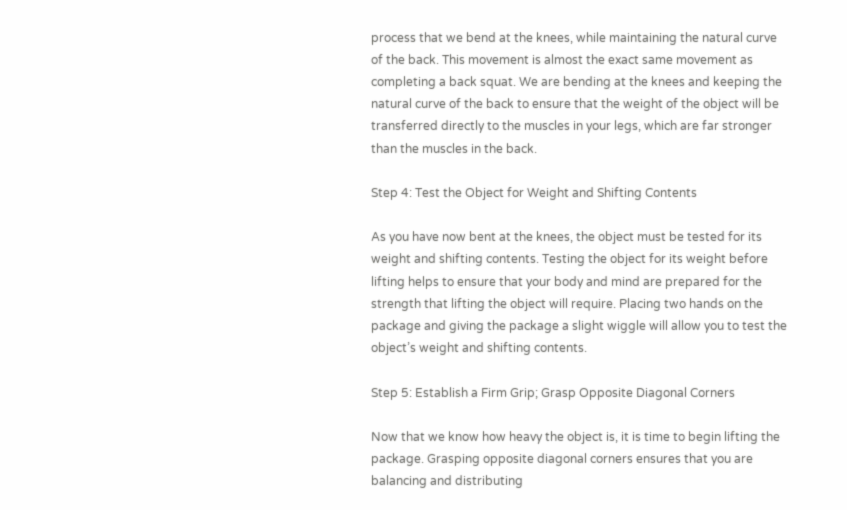process that we bend at the knees, while maintaining the natural curve of the back. This movement is almost the exact same movement as completing a back squat. We are bending at the knees and keeping the natural curve of the back to ensure that the weight of the object will be transferred directly to the muscles in your legs, which are far stronger than the muscles in the back.

Step 4: Test the Object for Weight and Shifting Contents

As you have now bent at the knees, the object must be tested for its weight and shifting contents. Testing the object for its weight before lifting helps to ensure that your body and mind are prepared for the strength that lifting the object will require. Placing two hands on the package and giving the package a slight wiggle will allow you to test the object’s weight and shifting contents.

Step 5: Establish a Firm Grip; Grasp Opposite Diagonal Corners

Now that we know how heavy the object is, it is time to begin lifting the package. Grasping opposite diagonal corners ensures that you are balancing and distributing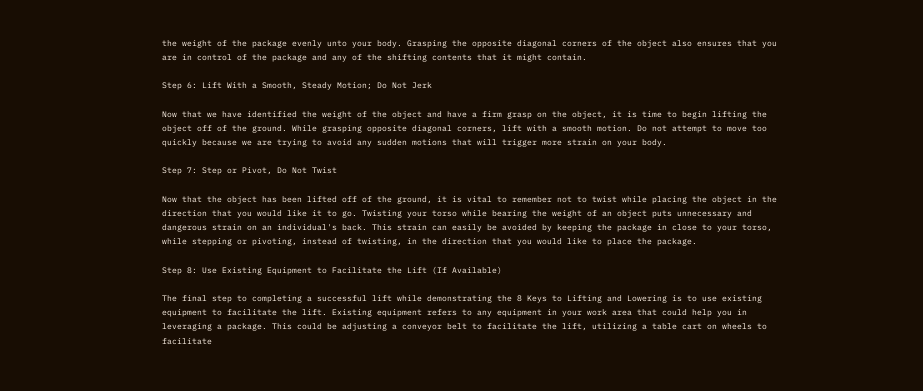the weight of the package evenly unto your body. Grasping the opposite diagonal corners of the object also ensures that you are in control of the package and any of the shifting contents that it might contain.

Step 6: Lift With a Smooth, Steady Motion; Do Not Jerk

Now that we have identified the weight of the object and have a firm grasp on the object, it is time to begin lifting the object off of the ground. While grasping opposite diagonal corners, lift with a smooth motion. Do not attempt to move too quickly because we are trying to avoid any sudden motions that will trigger more strain on your body.

Step 7: Step or Pivot, Do Not Twist

Now that the object has been lifted off of the ground, it is vital to remember not to twist while placing the object in the direction that you would like it to go. Twisting your torso while bearing the weight of an object puts unnecessary and dangerous strain on an individual's back. This strain can easily be avoided by keeping the package in close to your torso, while stepping or pivoting, instead of twisting, in the direction that you would like to place the package.

Step 8: Use Existing Equipment to Facilitate the Lift (If Available)

The final step to completing a successful lift while demonstrating the 8 Keys to Lifting and Lowering is to use existing equipment to facilitate the lift. Existing equipment refers to any equipment in your work area that could help you in leveraging a package. This could be adjusting a conveyor belt to facilitate the lift, utilizing a table cart on wheels to facilitate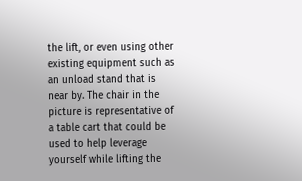the lift, or even using other existing equipment such as an unload stand that is near by. The chair in the picture is representative of a table cart that could be used to help leverage yourself while lifting the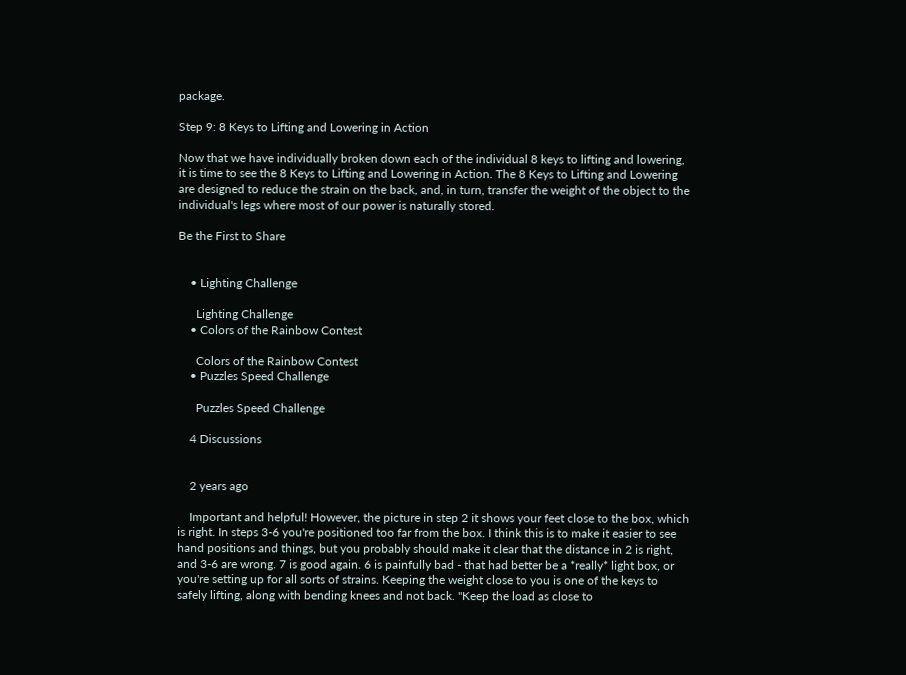package.

Step 9: 8 Keys to Lifting and Lowering in Action

Now that we have individually broken down each of the individual 8 keys to lifting and lowering, it is time to see the 8 Keys to Lifting and Lowering in Action. The 8 Keys to Lifting and Lowering are designed to reduce the strain on the back, and, in turn, transfer the weight of the object to the individual's legs where most of our power is naturally stored.

Be the First to Share


    • Lighting Challenge

      Lighting Challenge
    • Colors of the Rainbow Contest

      Colors of the Rainbow Contest
    • Puzzles Speed Challenge

      Puzzles Speed Challenge

    4 Discussions


    2 years ago

    Important and helpful! However, the picture in step 2 it shows your feet close to the box, which is right. In steps 3-6 you're positioned too far from the box. I think this is to make it easier to see hand positions and things, but you probably should make it clear that the distance in 2 is right, and 3-6 are wrong. 7 is good again. 6 is painfully bad - that had better be a *really* light box, or you're setting up for all sorts of strains. Keeping the weight close to you is one of the keys to safely lifting, along with bending knees and not back. "Keep the load as close to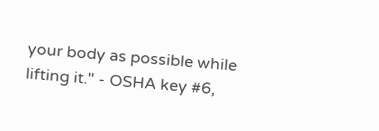your body as possible while lifting it." - OSHA key #6,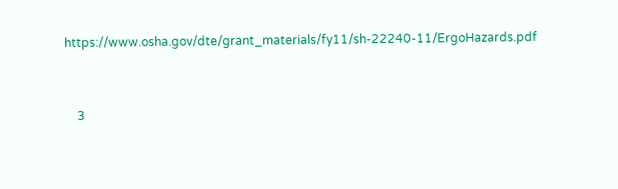https://www.osha.gov/dte/grant_materials/fy11/sh-22240-11/ErgoHazards.pdf


    3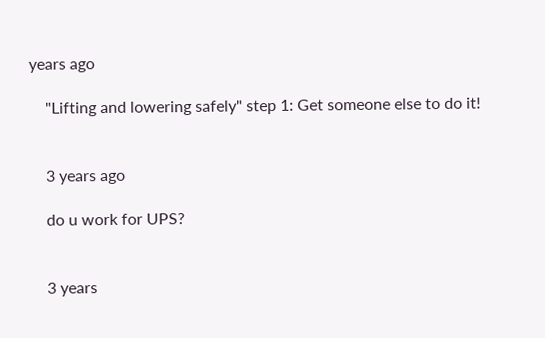years ago

    "Lifting and lowering safely" step 1: Get someone else to do it!


    3 years ago

    do u work for UPS?


    3 years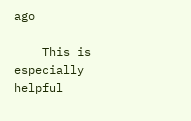ago

    This is especially helpful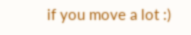if you move a lot :)